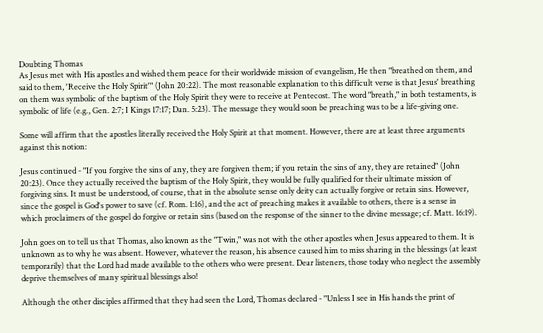Doubting Thomas
As Jesus met with His apostles and wished them peace for their worldwide mission of evangelism, He then "breathed on them, and said to them, 'Receive the Holy Spirit'" (John 20:22). The most reasonable explanation to this difficult verse is that Jesus' breathing on them was symbolic of the baptism of the Holy Spirit they were to receive at Pentecost. The word "breath," in both testaments, is symbolic of life (e.g., Gen. 2:7; I Kings 17:17; Dan. 5:23). The message they would soon be preaching was to be a life-giving one.

Some will affirm that the apostles literally received the Holy Spirit at that moment. However, there are at least three arguments against this notion:

Jesus continued - "If you forgive the sins of any, they are forgiven them; if you retain the sins of any, they are retained" (John 20:23). Once they actually received the baptism of the Holy Spirit, they would be fully qualified for their ultimate mission of forgiving sins. It must be understood, of course, that in the absolute sense only deity can actually forgive or retain sins. However, since the gospel is God's power to save (cf. Rom. 1:16), and the act of preaching makes it available to others, there is a sense in which proclaimers of the gospel do forgive or retain sins (based on the response of the sinner to the divine message; cf. Matt. 16:19).

John goes on to tell us that Thomas, also known as the "Twin," was not with the other apostles when Jesus appeared to them. It is unknown as to why he was absent. However, whatever the reason, his absence caused him to miss sharing in the blessings (at least temporarily) that the Lord had made available to the others who were present. Dear listeners, those today who neglect the assembly deprive themselves of many spiritual blessings also!

Although the other disciples affirmed that they had seen the Lord, Thomas declared - "Unless I see in His hands the print of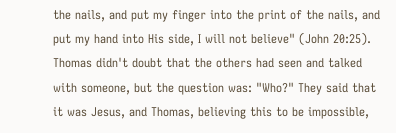the nails, and put my finger into the print of the nails, and put my hand into His side, I will not believe" (John 20:25). Thomas didn't doubt that the others had seen and talked with someone, but the question was: "Who?" They said that it was Jesus, and Thomas, believing this to be impossible,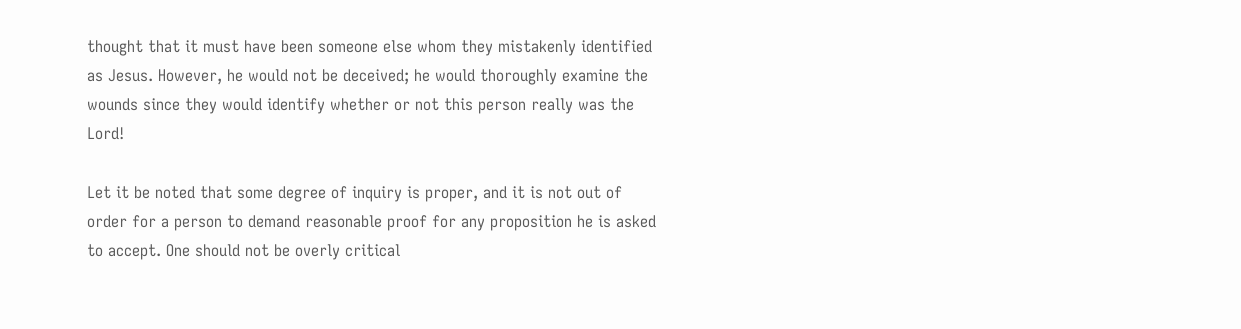thought that it must have been someone else whom they mistakenly identified as Jesus. However, he would not be deceived; he would thoroughly examine the wounds since they would identify whether or not this person really was the Lord!

Let it be noted that some degree of inquiry is proper, and it is not out of order for a person to demand reasonable proof for any proposition he is asked to accept. One should not be overly critical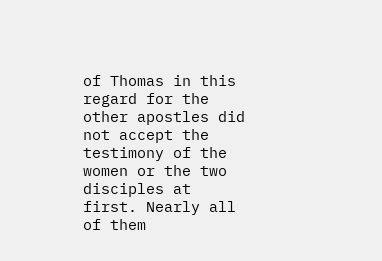of Thomas in this regard for the other apostles did not accept the testimony of the women or the two disciples at first. Nearly all of them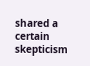shared a certain skepticism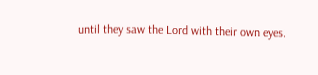until they saw the Lord with their own eyes.